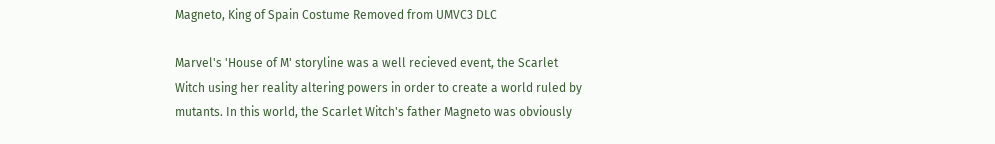Magneto, King of Spain Costume Removed from UMVC3 DLC

Marvel's 'House of M' storyline was a well recieved event, the Scarlet Witch using her reality altering powers in order to create a world ruled by mutants. In this world, the Scarlet Witch's father Magneto was obviously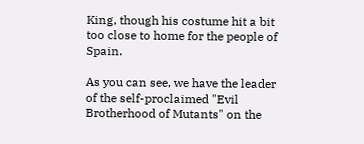King, though his costume hit a bit too close to home for the people of Spain.

As you can see, we have the leader of the self-proclaimed "Evil Brotherhood of Mutants" on the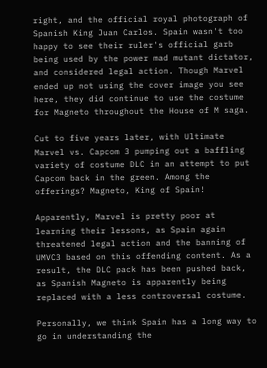right, and the official royal photograph of Spanish King Juan Carlos. Spain wasn't too happy to see their ruler's official garb being used by the power mad mutant dictator, and considered legal action. Though Marvel ended up not using the cover image you see here, they did continue to use the costume for Magneto throughout the House of M saga.

Cut to five years later, with Ultimate Marvel vs. Capcom 3 pumping out a baffling variety of costume DLC in an attempt to put Capcom back in the green. Among the offerings? Magneto, King of Spain!

Apparently, Marvel is pretty poor at learning their lessons, as Spain again threatened legal action and the banning of UMVC3 based on this offending content. As a result, the DLC pack has been pushed back, as Spanish Magneto is apparently being replaced with a less controversal costume.

Personally, we think Spain has a long way to go in understanding the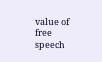value of free speech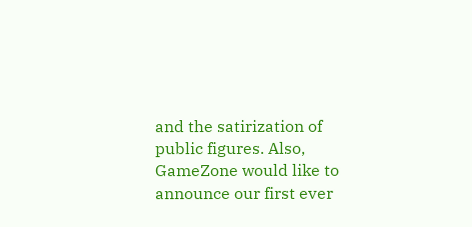and the satirization of public figures. Also, GameZone would like to announce our first ever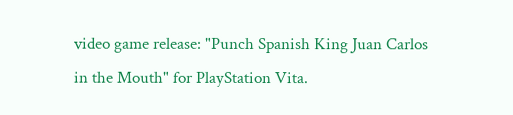video game release: "Punch Spanish King Juan Carlos in the Mouth" for PlayStation Vita.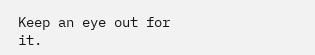Keep an eye out for it.